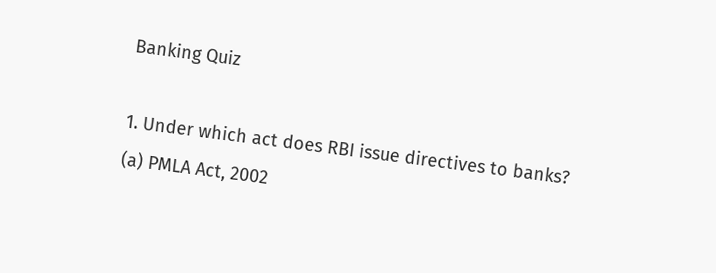Banking Quiz

1. Under which act does RBI issue directives to banks?
(a) PMLA Act, 2002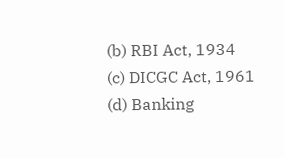(b) RBI Act, 1934
(c) DICGC Act, 1961
(d) Banking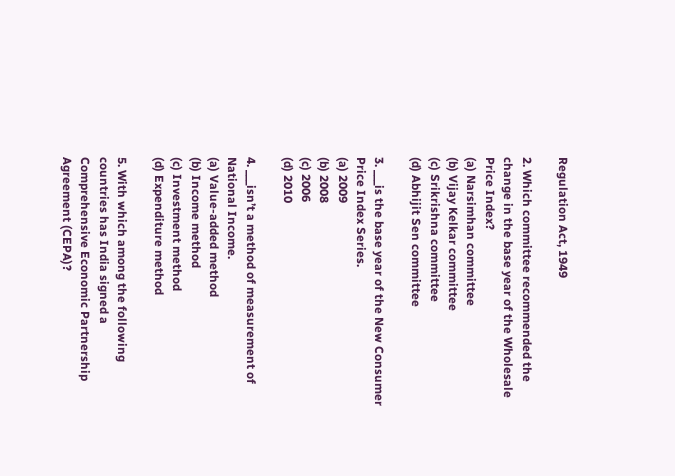Regulation Act, 1949

2. Which committee recommended the change in the base year of the Wholesale Price Index?
(a) Narsimhan committee
(b) Vijay Kelkar committee
(c) Srikrishna committee
(d) Abhijit Sen committee

3. ___is the base year of the New Consumer Price Index Series.
(a) 2009
(b) 2008
(c) 2006
(d) 2010

4. ___isn’t a method of measurement of National Income.
(a) Value-added method
(b) Income method
(c) Investment method
(d) Expenditure method

5. With which among the following countries has India signed a Comprehensive Economic Partnership Agreement (CEPA)?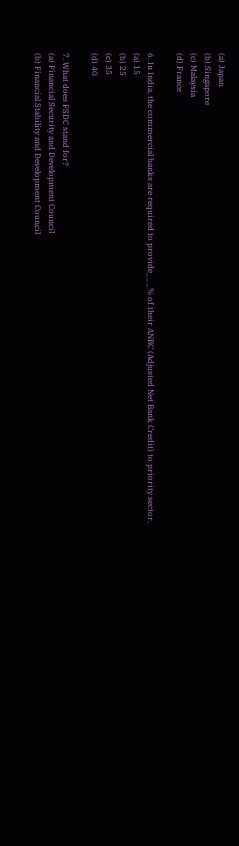(a) Japan
(b) Singapore
(c) Malaysia
(d) France

6. In India, the commercial banks are required to provide___% of their ANBC (Adjusted Net Bank Credit) to priority sector.
(a) 15
(b) 25
(c) 35
(d) 40

7. What does FSDC stand for?
(a) Financial Security and Development Council
(b) Financial Stability and Development Council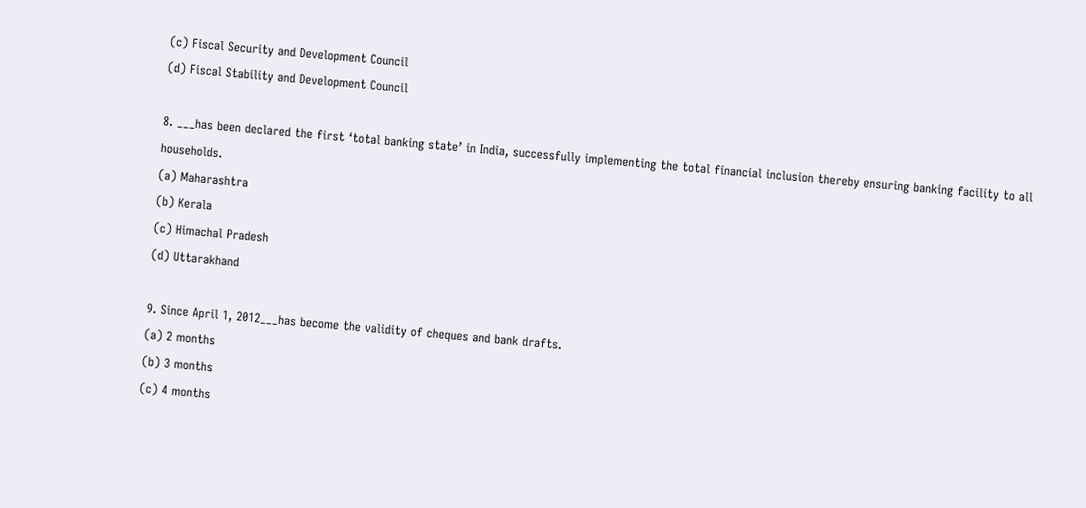(c) Fiscal Security and Development Council
(d) Fiscal Stability and Development Council

8. ___has been declared the first ‘total banking state’ in India, successfully implementing the total financial inclusion thereby ensuring banking facility to all households.
(a) Maharashtra
(b) Kerala
(c) Himachal Pradesh
(d) Uttarakhand

9. Since April 1, 2012___has become the validity of cheques and bank drafts.
(a) 2 months
(b) 3 months
(c) 4 months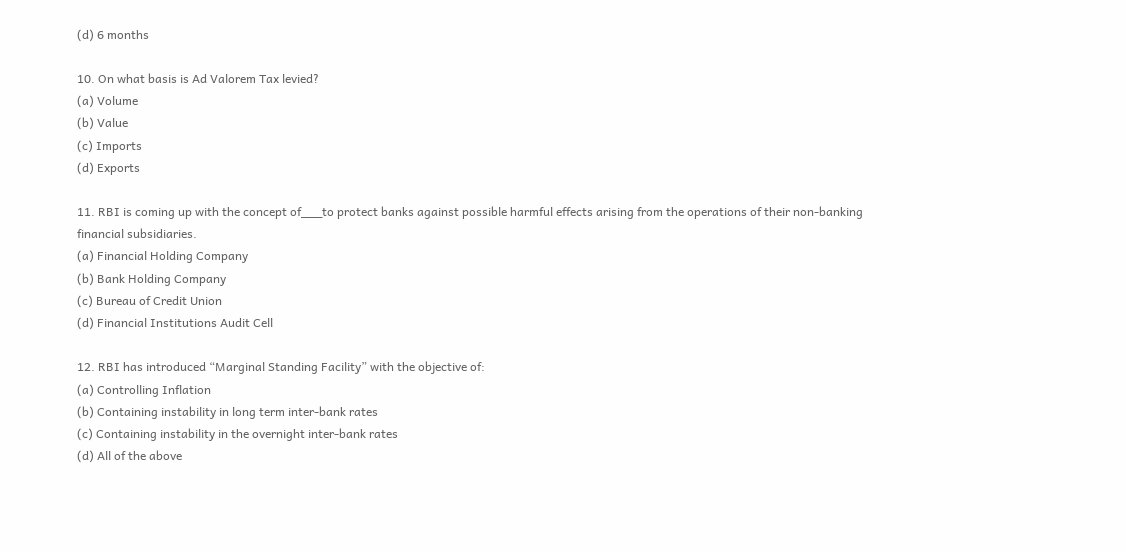(d) 6 months

10. On what basis is Ad Valorem Tax levied?
(a) Volume
(b) Value
(c) Imports
(d) Exports

11. RBI is coming up with the concept of___to protect banks against possible harmful effects arising from the operations of their non-banking financial subsidiaries.
(a) Financial Holding Company
(b) Bank Holding Company
(c) Bureau of Credit Union
(d) Financial Institutions Audit Cell

12. RBI has introduced “Marginal Standing Facility” with the objective of:
(a) Controlling Inflation
(b) Containing instability in long term inter-bank rates
(c) Containing instability in the overnight inter-bank rates
(d) All of the above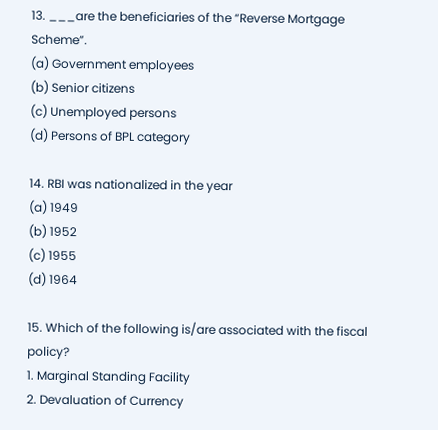13. ___are the beneficiaries of the “Reverse Mortgage Scheme”.
(a) Government employees
(b) Senior citizens
(c) Unemployed persons
(d) Persons of BPL category

14. RBI was nationalized in the year
(a) 1949
(b) 1952
(c) 1955
(d) 1964

15. Which of the following is/are associated with the fiscal policy?
1. Marginal Standing Facility
2. Devaluation of Currency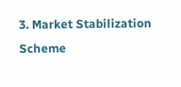3. Market Stabilization Scheme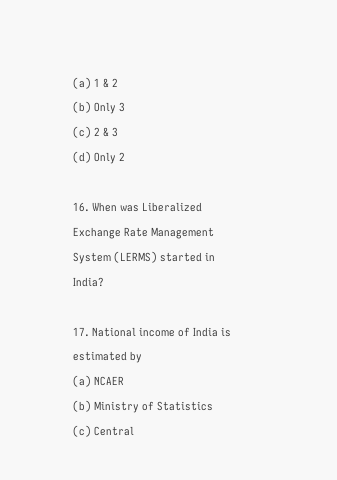(a) 1 & 2
(b) Only 3
(c) 2 & 3
(d) Only 2

16. When was Liberalized Exchange Rate Management System (LERMS) started in India?

17. National income of India is estimated by
(a) NCAER
(b) Ministry of Statistics
(c) Central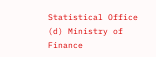Statistical Office
(d) Ministry of Finance